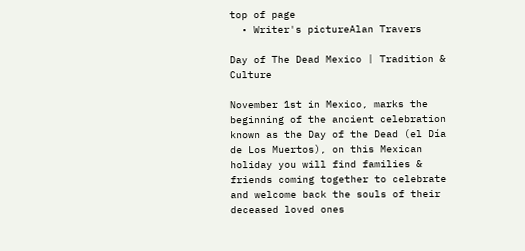top of page
  • Writer's pictureAlan Travers

Day of The Dead Mexico | Tradition & Culture

November 1st in Mexico, marks the beginning of the ancient celebration known as the Day of the Dead (el Día de Los Muertos), on this Mexican holiday you will find families & friends coming together to celebrate and welcome back the souls of their deceased loved ones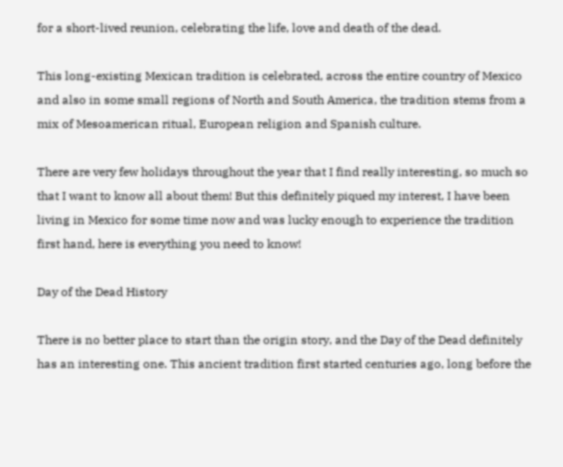for a short-lived reunion, celebrating the life, love and death of the dead.

This long-existing Mexican tradition is celebrated, across the entire country of Mexico and also in some small regions of North and South America, the tradition stems from a mix of Mesoamerican ritual, European religion and Spanish culture.

There are very few holidays throughout the year that I find really interesting, so much so that I want to know all about them! But this definitely piqued my interest, I have been living in Mexico for some time now and was lucky enough to experience the tradition first hand, here is everything you need to know!

Day of the Dead History

There is no better place to start than the origin story, and the Day of the Dead definitely has an interesting one. This ancient tradition first started centuries ago, long before the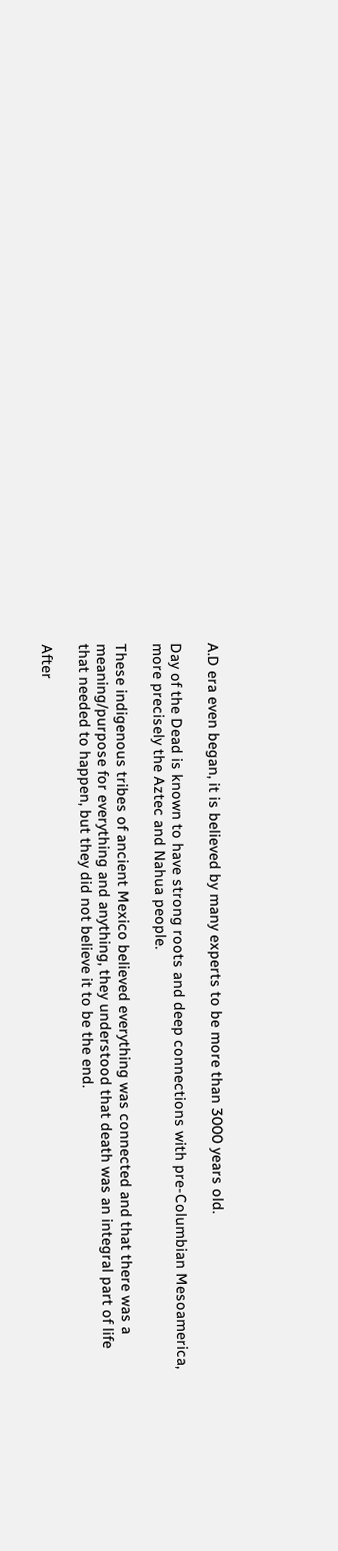A.D era even began, it is believed by many experts to be more than 3000 years old.

Day of the Dead is known to have strong roots and deep connections with pre-Columbian Mesoamerica, more precisely the Aztec and Nahua people.

These indigenous tribes of ancient Mexico believed everything was connected and that there was a meaning/purpose for everything and anything, they understood that death was an integral part of life that needed to happen, but they did not believe it to be the end.

After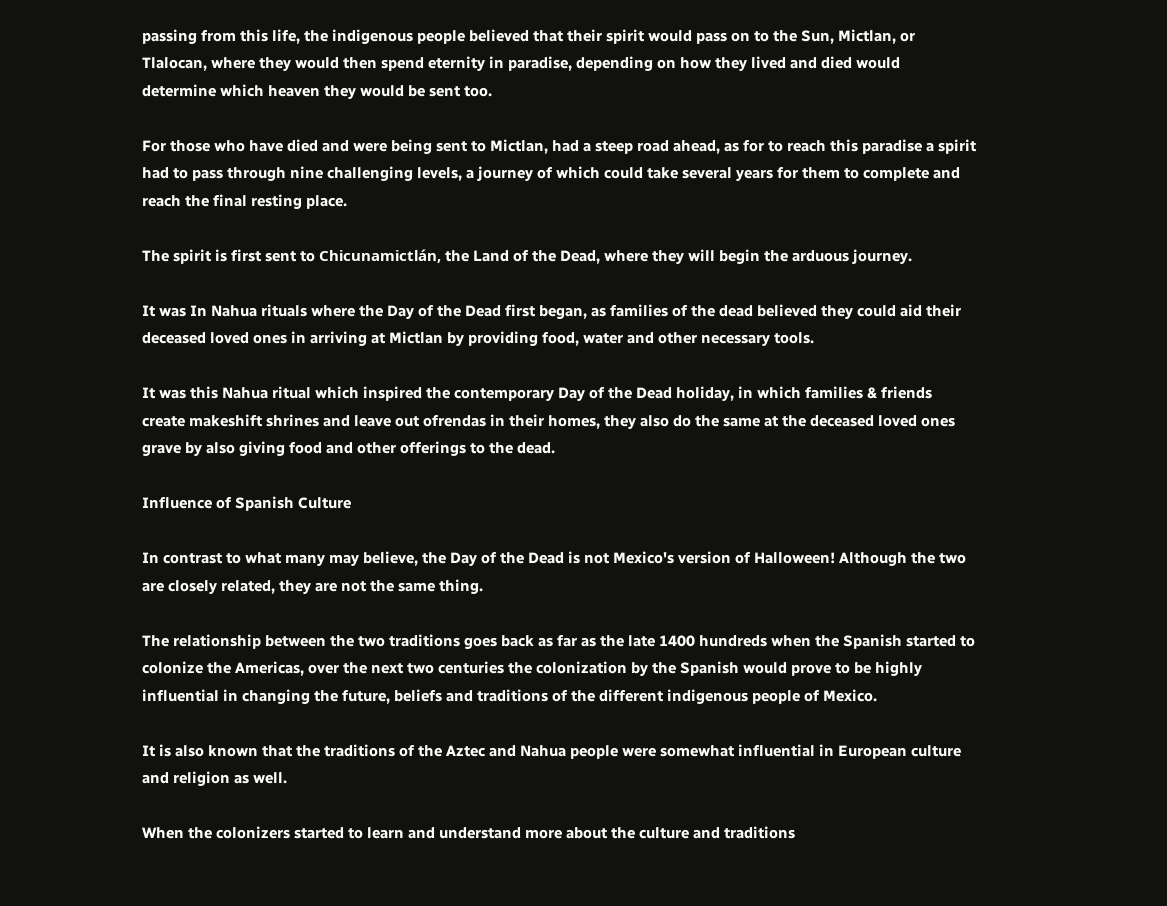passing from this life, the indigenous people believed that their spirit would pass on to the Sun, Mictlan, or Tlalocan, where they would then spend eternity in paradise, depending on how they lived and died would determine which heaven they would be sent too.

For those who have died and were being sent to Mictlan, had a steep road ahead, as for to reach this paradise a spirit had to pass through nine challenging levels, a journey of which could take several years for them to complete and reach the final resting place.

The spirit is first sent to Chicunamictlán, the Land of the Dead, where they will begin the arduous journey.

It was In Nahua rituals where the Day of the Dead first began, as families of the dead believed they could aid their deceased loved ones in arriving at Mictlan by providing food, water and other necessary tools.

It was this Nahua ritual which inspired the contemporary Day of the Dead holiday, in which families & friends create makeshift shrines and leave out ofrendas in their homes, they also do the same at the deceased loved ones grave by also giving food and other offerings to the dead.

Influence of Spanish Culture

In contrast to what many may believe, the Day of the Dead is not Mexico's version of Halloween! Although the two are closely related, they are not the same thing.

The relationship between the two traditions goes back as far as the late 1400 hundreds when the Spanish started to colonize the Americas, over the next two centuries the colonization by the Spanish would prove to be highly influential in changing the future, beliefs and traditions of the different indigenous people of Mexico.

It is also known that the traditions of the Aztec and Nahua people were somewhat influential in European culture and religion as well.

When the colonizers started to learn and understand more about the culture and traditions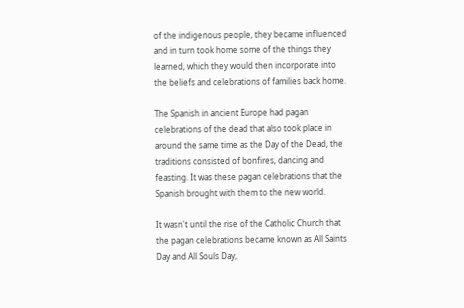of the indigenous people, they became influenced and in turn took home some of the things they learned, which they would then incorporate into the beliefs and celebrations of families back home.

The Spanish in ancient Europe had pagan celebrations of the dead that also took place in around the same time as the Day of the Dead, the traditions consisted of bonfires, dancing and feasting. It was these pagan celebrations that the Spanish brought with them to the new world.

It wasn't until the rise of the Catholic Church that the pagan celebrations became known as All Saints Day and All Souls Day,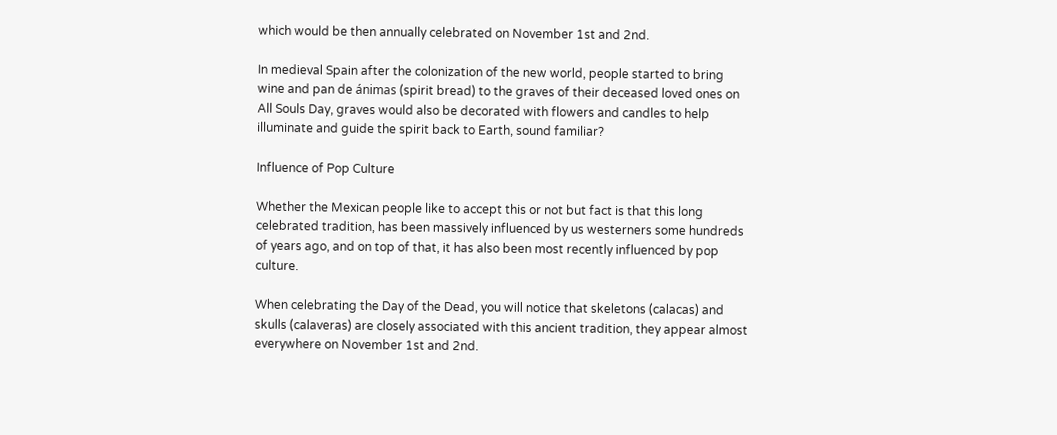which would be then annually celebrated on November 1st and 2nd.

In medieval Spain after the colonization of the new world, people started to bring wine and pan de ánimas (spirit bread) to the graves of their deceased loved ones on All Souls Day, graves would also be decorated with flowers and candles to help illuminate and guide the spirit back to Earth, sound familiar?

Influence of Pop Culture

Whether the Mexican people like to accept this or not but fact is that this long celebrated tradition, has been massively influenced by us westerners some hundreds of years ago, and on top of that, it has also been most recently influenced by pop culture.

When celebrating the Day of the Dead, you will notice that skeletons (calacas) and skulls (calaveras) are closely associated with this ancient tradition, they appear almost everywhere on November 1st and 2nd.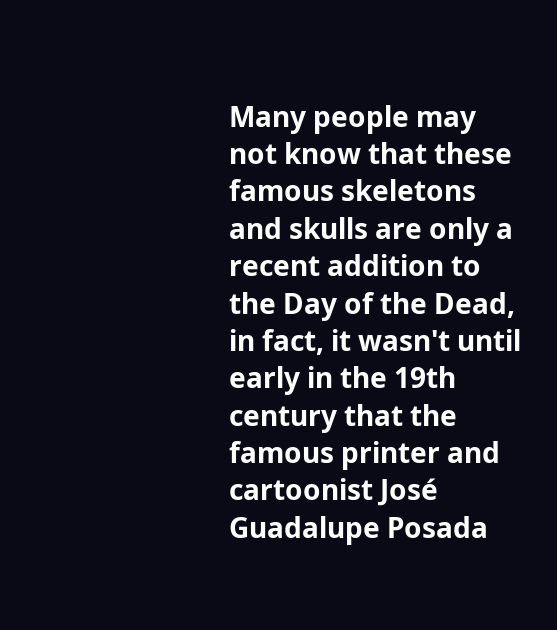Many people may not know that these famous skeletons and skulls are only a recent addition to the Day of the Dead, in fact, it wasn't until early in the 19th century that the famous printer and cartoonist José Guadalupe Posada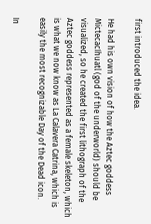first introduced the idea.

He had his own vision of how the Aztec goddess Mictecacíhuatl (god of the underworld) should be visualized, so he created the first lithograph of the Aztec goddess represented as a female skeleton, which is what we now know as La Calavera Catrina, which is easily the most recognizable Day of the Dead icon.

In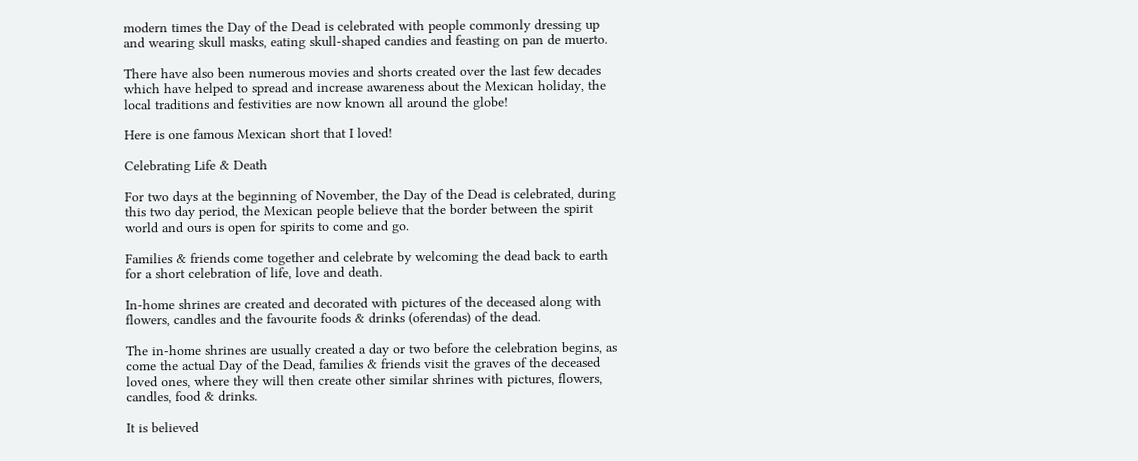modern times the Day of the Dead is celebrated with people commonly dressing up and wearing skull masks, eating skull-shaped candies and feasting on pan de muerto.

There have also been numerous movies and shorts created over the last few decades which have helped to spread and increase awareness about the Mexican holiday, the local traditions and festivities are now known all around the globe!

Here is one famous Mexican short that I loved!

Celebrating Life & Death

For two days at the beginning of November, the Day of the Dead is celebrated, during this two day period, the Mexican people believe that the border between the spirit world and ours is open for spirits to come and go.

Families & friends come together and celebrate by welcoming the dead back to earth for a short celebration of life, love and death.

In-home shrines are created and decorated with pictures of the deceased along with flowers, candles and the favourite foods & drinks (oferendas) of the dead.

The in-home shrines are usually created a day or two before the celebration begins, as come the actual Day of the Dead, families & friends visit the graves of the deceased loved ones, where they will then create other similar shrines with pictures, flowers, candles, food & drinks.

It is believed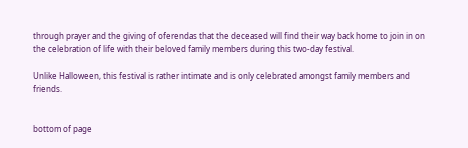through prayer and the giving of oferendas that the deceased will find their way back home to join in on the celebration of life with their beloved family members during this two-day festival.

Unlike Halloween, this festival is rather intimate and is only celebrated amongst family members and friends.


bottom of page